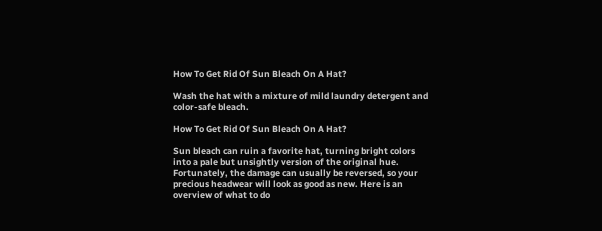How To Get Rid Of Sun Bleach On A Hat?

Wash the hat with a mixture of mild laundry detergent and color-safe bleach.

How To Get Rid Of Sun Bleach On A Hat?

Sun bleach can ruin a favorite hat, turning bright colors into a pale but unsightly version of the original hue. Fortunately, the damage can usually be reversed, so your precious headwear will look as good as new. Here is an overview of what to do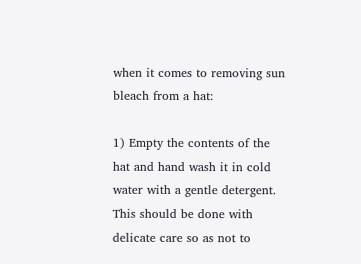when it comes to removing sun bleach from a hat:

1) Empty the contents of the hat and hand wash it in cold water with a gentle detergent. This should be done with delicate care so as not to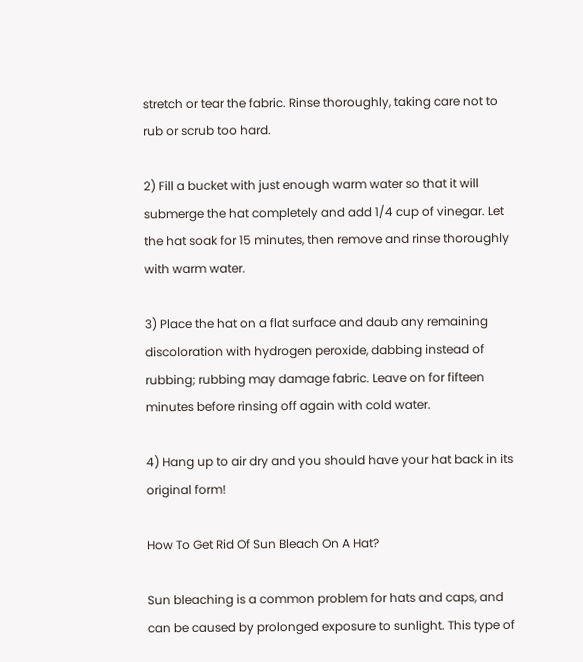stretch or tear the fabric. Rinse thoroughly, taking care not to rub or scrub too hard.

2) Fill a bucket with just enough warm water so that it will submerge the hat completely and add 1/4 cup of vinegar. Let the hat soak for 15 minutes, then remove and rinse thoroughly with warm water.

3) Place the hat on a flat surface and daub any remaining discoloration with hydrogen peroxide, dabbing instead of rubbing; rubbing may damage fabric. Leave on for fifteen minutes before rinsing off again with cold water.

4) Hang up to air dry and you should have your hat back in its original form!

How To Get Rid Of Sun Bleach On A Hat?

Sun bleaching is a common problem for hats and caps, and can be caused by prolonged exposure to sunlight. This type of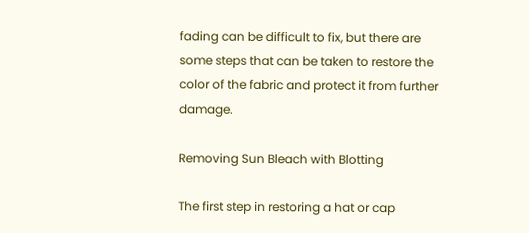fading can be difficult to fix, but there are some steps that can be taken to restore the color of the fabric and protect it from further damage.

Removing Sun Bleach with Blotting

The first step in restoring a hat or cap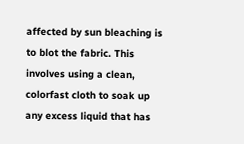affected by sun bleaching is to blot the fabric. This involves using a clean, colorfast cloth to soak up any excess liquid that has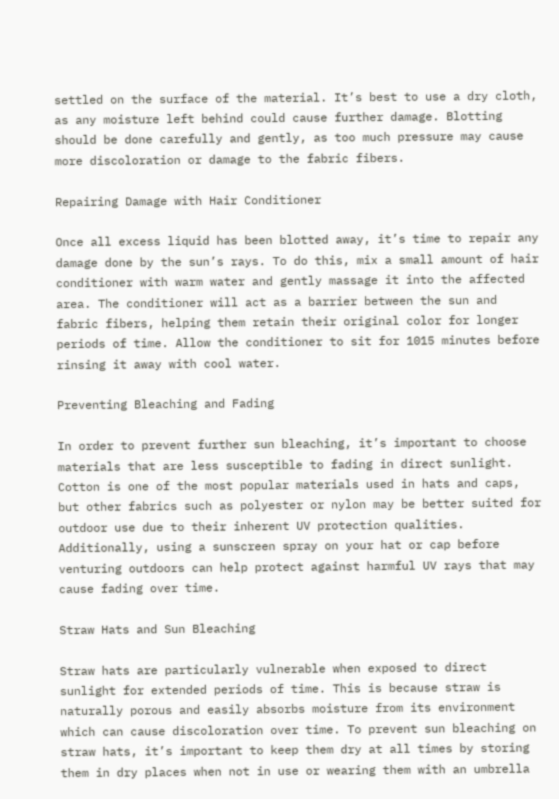settled on the surface of the material. It’s best to use a dry cloth, as any moisture left behind could cause further damage. Blotting should be done carefully and gently, as too much pressure may cause more discoloration or damage to the fabric fibers.

Repairing Damage with Hair Conditioner

Once all excess liquid has been blotted away, it’s time to repair any damage done by the sun’s rays. To do this, mix a small amount of hair conditioner with warm water and gently massage it into the affected area. The conditioner will act as a barrier between the sun and fabric fibers, helping them retain their original color for longer periods of time. Allow the conditioner to sit for 1015 minutes before rinsing it away with cool water.

Preventing Bleaching and Fading

In order to prevent further sun bleaching, it’s important to choose materials that are less susceptible to fading in direct sunlight. Cotton is one of the most popular materials used in hats and caps, but other fabrics such as polyester or nylon may be better suited for outdoor use due to their inherent UV protection qualities. Additionally, using a sunscreen spray on your hat or cap before venturing outdoors can help protect against harmful UV rays that may cause fading over time.

Straw Hats and Sun Bleaching

Straw hats are particularly vulnerable when exposed to direct sunlight for extended periods of time. This is because straw is naturally porous and easily absorbs moisture from its environment which can cause discoloration over time. To prevent sun bleaching on straw hats, it’s important to keep them dry at all times by storing them in dry places when not in use or wearing them with an umbrella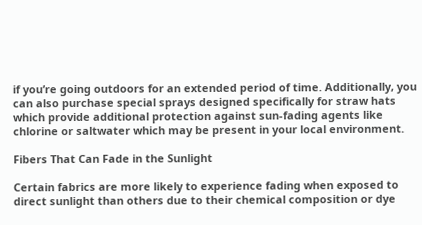if you’re going outdoors for an extended period of time. Additionally, you can also purchase special sprays designed specifically for straw hats which provide additional protection against sun-fading agents like chlorine or saltwater which may be present in your local environment.

Fibers That Can Fade in the Sunlight

Certain fabrics are more likely to experience fading when exposed to direct sunlight than others due to their chemical composition or dye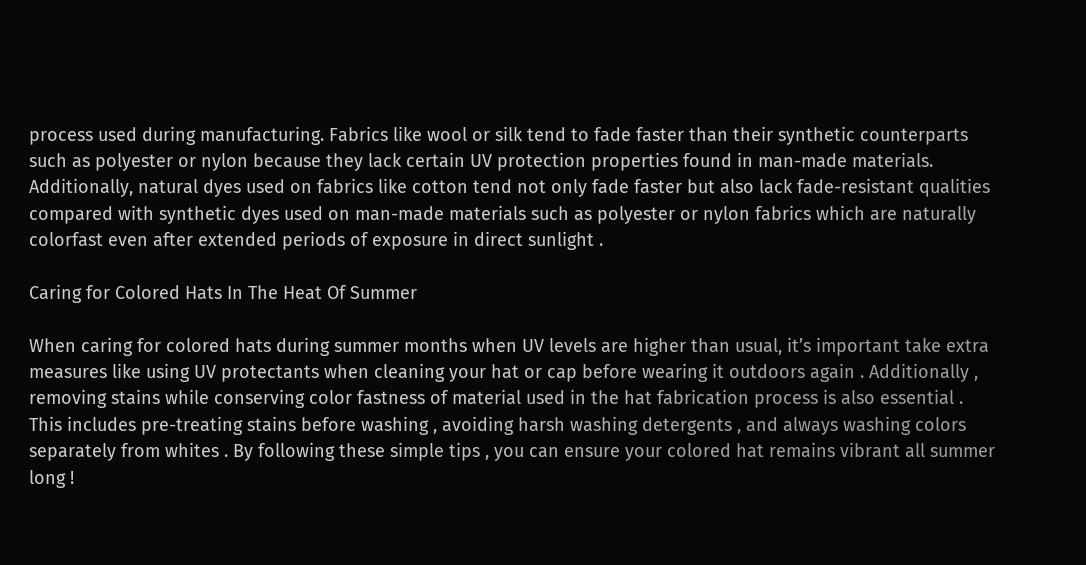process used during manufacturing. Fabrics like wool or silk tend to fade faster than their synthetic counterparts such as polyester or nylon because they lack certain UV protection properties found in man-made materials. Additionally, natural dyes used on fabrics like cotton tend not only fade faster but also lack fade-resistant qualities compared with synthetic dyes used on man-made materials such as polyester or nylon fabrics which are naturally colorfast even after extended periods of exposure in direct sunlight .

Caring for Colored Hats In The Heat Of Summer

When caring for colored hats during summer months when UV levels are higher than usual, it’s important take extra measures like using UV protectants when cleaning your hat or cap before wearing it outdoors again . Additionally , removing stains while conserving color fastness of material used in the hat fabrication process is also essential . This includes pre-treating stains before washing , avoiding harsh washing detergents , and always washing colors separately from whites . By following these simple tips , you can ensure your colored hat remains vibrant all summer long !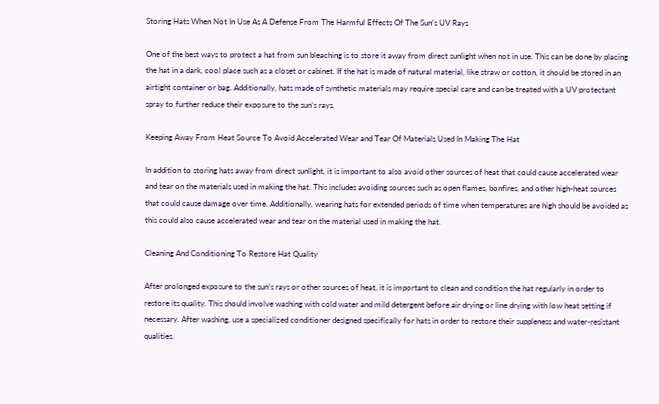Storing Hats When Not In Use As A Defense From The Harmful Effects Of The Sun’s UV Rays

One of the best ways to protect a hat from sun bleaching is to store it away from direct sunlight when not in use. This can be done by placing the hat in a dark, cool place such as a closet or cabinet. If the hat is made of natural material, like straw or cotton, it should be stored in an airtight container or bag. Additionally, hats made of synthetic materials may require special care and can be treated with a UV protectant spray to further reduce their exposure to the sun’s rays.

Keeping Away From Heat Source To Avoid Accelerated Wear and Tear Of Materials Used In Making The Hat

In addition to storing hats away from direct sunlight, it is important to also avoid other sources of heat that could cause accelerated wear and tear on the materials used in making the hat. This includes avoiding sources such as open flames, bonfires, and other high-heat sources that could cause damage over time. Additionally, wearing hats for extended periods of time when temperatures are high should be avoided as this could also cause accelerated wear and tear on the material used in making the hat.

Cleaning And Conditioning To Restore Hat Quality

After prolonged exposure to the sun’s rays or other sources of heat, it is important to clean and condition the hat regularly in order to restore its quality. This should involve washing with cold water and mild detergent before air drying or line drying with low heat setting if necessary. After washing, use a specialized conditioner designed specifically for hats in order to restore their suppleness and water-resistant qualities.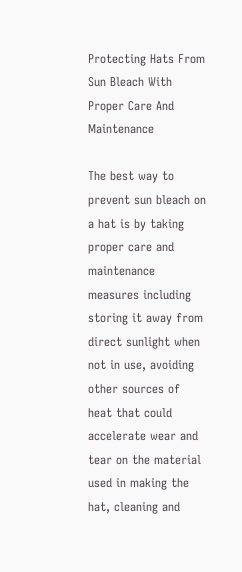Protecting Hats From Sun Bleach With Proper Care And Maintenance

The best way to prevent sun bleach on a hat is by taking proper care and maintenance measures including storing it away from direct sunlight when not in use, avoiding other sources of heat that could accelerate wear and tear on the material used in making the hat, cleaning and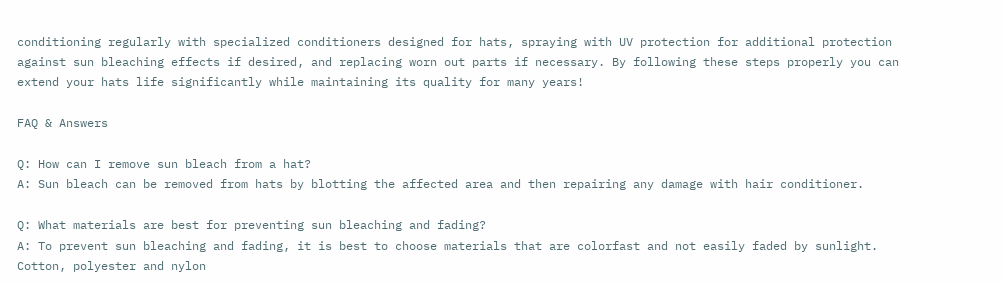conditioning regularly with specialized conditioners designed for hats, spraying with UV protection for additional protection against sun bleaching effects if desired, and replacing worn out parts if necessary. By following these steps properly you can extend your hats life significantly while maintaining its quality for many years!

FAQ & Answers

Q: How can I remove sun bleach from a hat?
A: Sun bleach can be removed from hats by blotting the affected area and then repairing any damage with hair conditioner.

Q: What materials are best for preventing sun bleaching and fading?
A: To prevent sun bleaching and fading, it is best to choose materials that are colorfast and not easily faded by sunlight. Cotton, polyester and nylon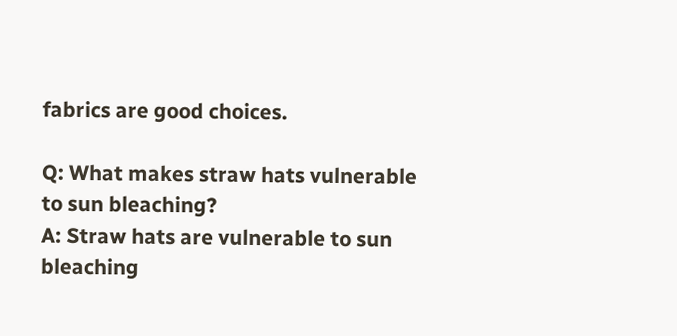fabrics are good choices.

Q: What makes straw hats vulnerable to sun bleaching?
A: Straw hats are vulnerable to sun bleaching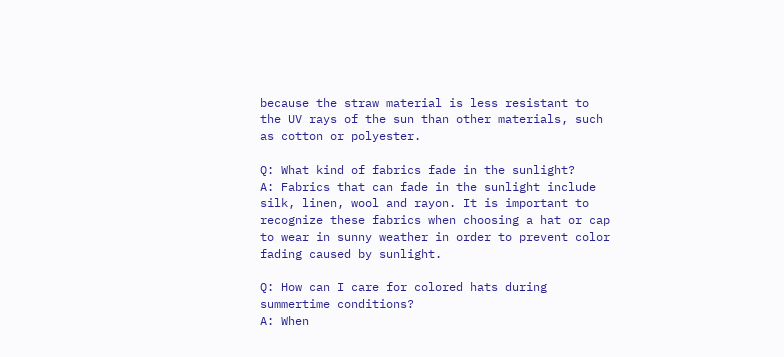because the straw material is less resistant to the UV rays of the sun than other materials, such as cotton or polyester.

Q: What kind of fabrics fade in the sunlight?
A: Fabrics that can fade in the sunlight include silk, linen, wool and rayon. It is important to recognize these fabrics when choosing a hat or cap to wear in sunny weather in order to prevent color fading caused by sunlight.

Q: How can I care for colored hats during summertime conditions?
A: When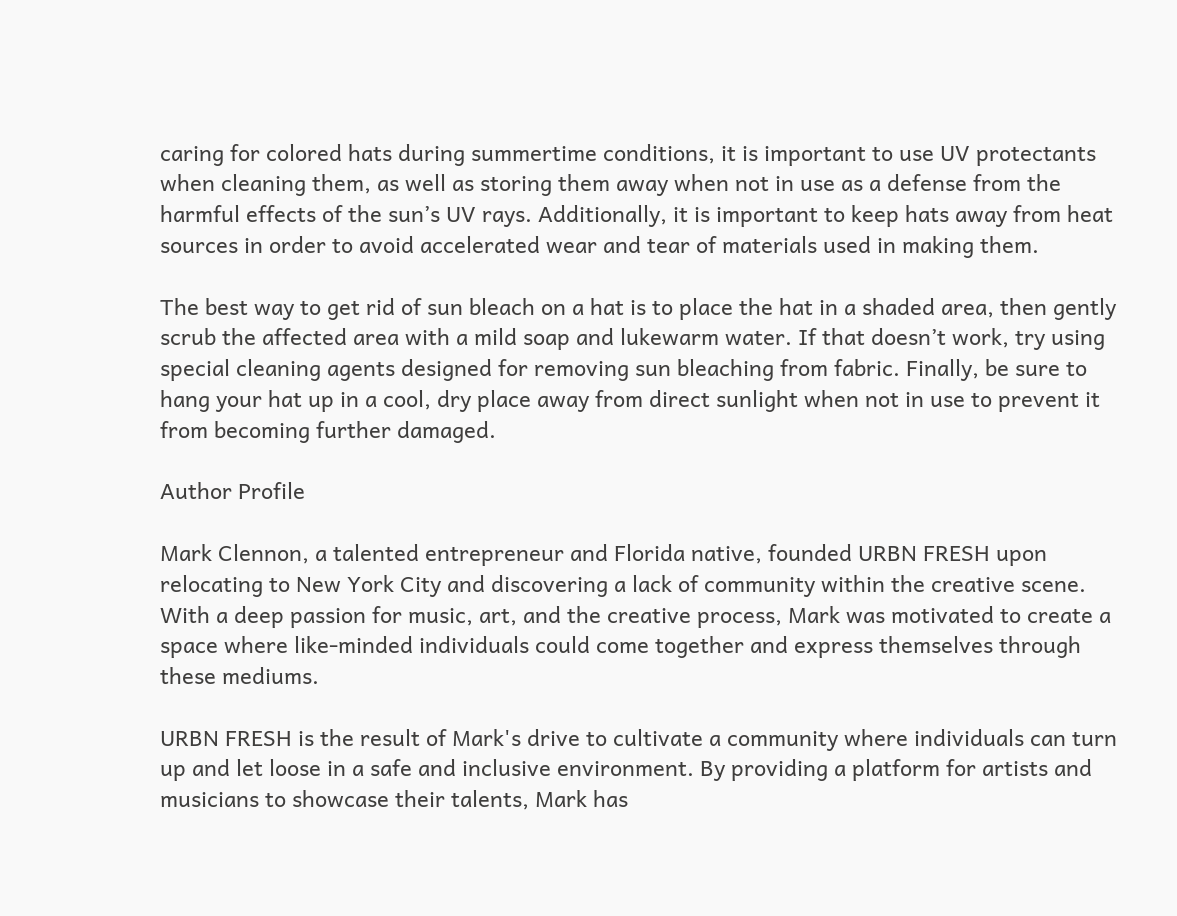caring for colored hats during summertime conditions, it is important to use UV protectants when cleaning them, as well as storing them away when not in use as a defense from the harmful effects of the sun’s UV rays. Additionally, it is important to keep hats away from heat sources in order to avoid accelerated wear and tear of materials used in making them.

The best way to get rid of sun bleach on a hat is to place the hat in a shaded area, then gently scrub the affected area with a mild soap and lukewarm water. If that doesn’t work, try using special cleaning agents designed for removing sun bleaching from fabric. Finally, be sure to hang your hat up in a cool, dry place away from direct sunlight when not in use to prevent it from becoming further damaged.

Author Profile

Mark Clennon, a talented entrepreneur and Florida native, founded URBN FRESH upon relocating to New York City and discovering a lack of community within the creative scene. With a deep passion for music, art, and the creative process, Mark was motivated to create a space where like-minded individuals could come together and express themselves through these mediums.

URBN FRESH is the result of Mark's drive to cultivate a community where individuals can turn up and let loose in a safe and inclusive environment. By providing a platform for artists and musicians to showcase their talents, Mark has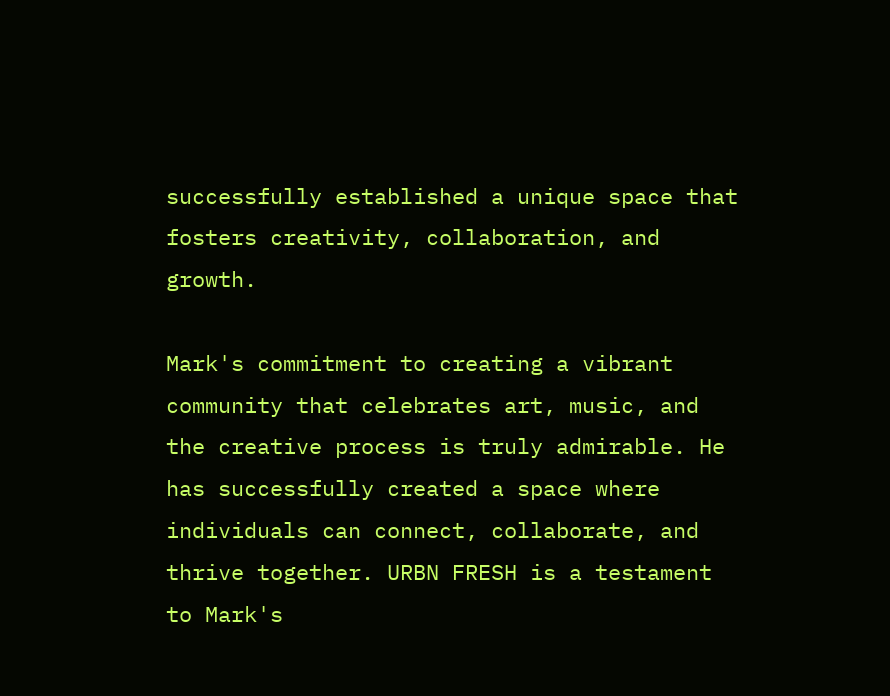successfully established a unique space that fosters creativity, collaboration, and growth.

Mark's commitment to creating a vibrant community that celebrates art, music, and the creative process is truly admirable. He has successfully created a space where individuals can connect, collaborate, and thrive together. URBN FRESH is a testament to Mark's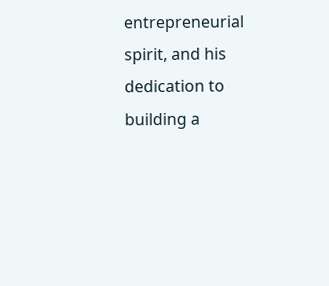entrepreneurial spirit, and his dedication to building a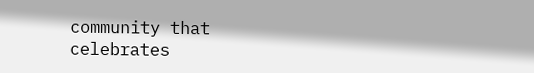community that celebrates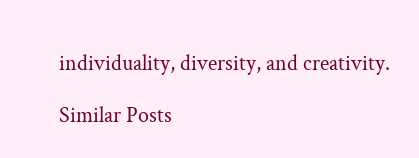individuality, diversity, and creativity.

Similar Posts